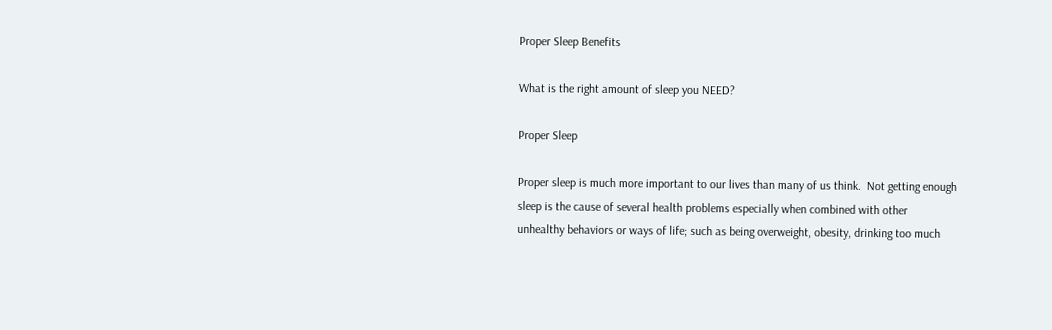Proper Sleep Benefits

What is the right amount of sleep you NEED?

Proper Sleep

Proper sleep is much more important to our lives than many of us think.  Not getting enough sleep is the cause of several health problems especially when combined with other unhealthy behaviors or ways of life; such as being overweight, obesity, drinking too much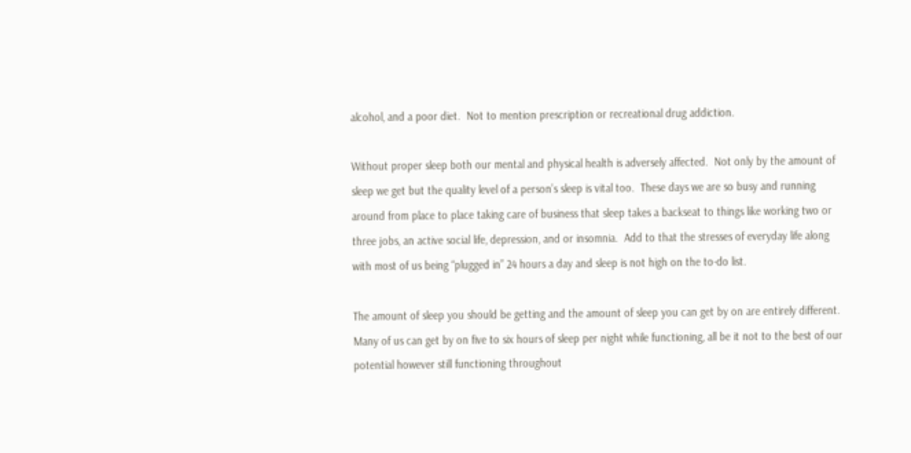alcohol, and a poor diet.  Not to mention prescription or recreational drug addiction.

Without proper sleep both our mental and physical health is adversely affected.  Not only by the amount of sleep we get but the quality level of a person’s sleep is vital too.  These days we are so busy and running around from place to place taking care of business that sleep takes a backseat to things like working two or three jobs, an active social life, depression, and or insomnia.  Add to that the stresses of everyday life along with most of us being “plugged in” 24 hours a day and sleep is not high on the to-do list.

The amount of sleep you should be getting and the amount of sleep you can get by on are entirely different.  Many of us can get by on five to six hours of sleep per night while functioning, all be it not to the best of our potential however still functioning throughout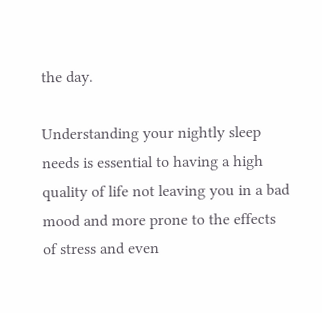the day.

Understanding your nightly sleep needs is essential to having a high quality of life not leaving you in a bad mood and more prone to the effects of stress and even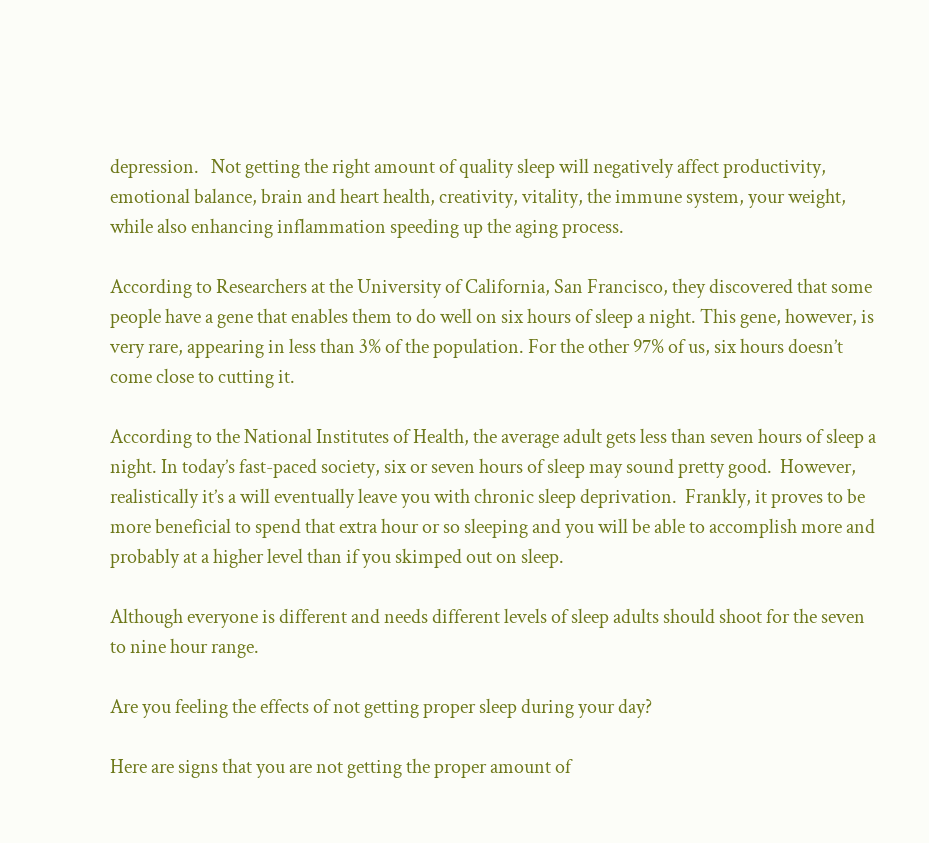depression.   Not getting the right amount of quality sleep will negatively affect productivity, emotional balance, brain and heart health, creativity, vitality, the immune system, your weight, while also enhancing inflammation speeding up the aging process.

According to Researchers at the University of California, San Francisco, they discovered that some people have a gene that enables them to do well on six hours of sleep a night. This gene, however, is very rare, appearing in less than 3% of the population. For the other 97% of us, six hours doesn’t come close to cutting it.

According to the National Institutes of Health, the average adult gets less than seven hours of sleep a night. In today’s fast-paced society, six or seven hours of sleep may sound pretty good.  However, realistically it’s a will eventually leave you with chronic sleep deprivation.  Frankly, it proves to be more beneficial to spend that extra hour or so sleeping and you will be able to accomplish more and probably at a higher level than if you skimped out on sleep.

Although everyone is different and needs different levels of sleep adults should shoot for the seven to nine hour range.

Are you feeling the effects of not getting proper sleep during your day?

Here are signs that you are not getting the proper amount of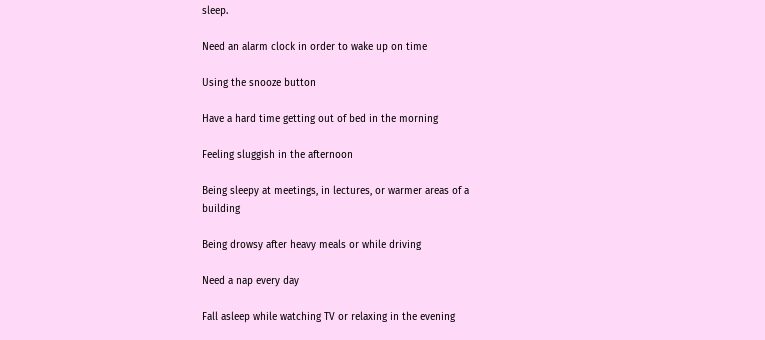sleep.

Need an alarm clock in order to wake up on time

Using the snooze button

Have a hard time getting out of bed in the morning

Feeling sluggish in the afternoon

Being sleepy at meetings, in lectures, or warmer areas of a building

Being drowsy after heavy meals or while driving

Need a nap every day

Fall asleep while watching TV or relaxing in the evening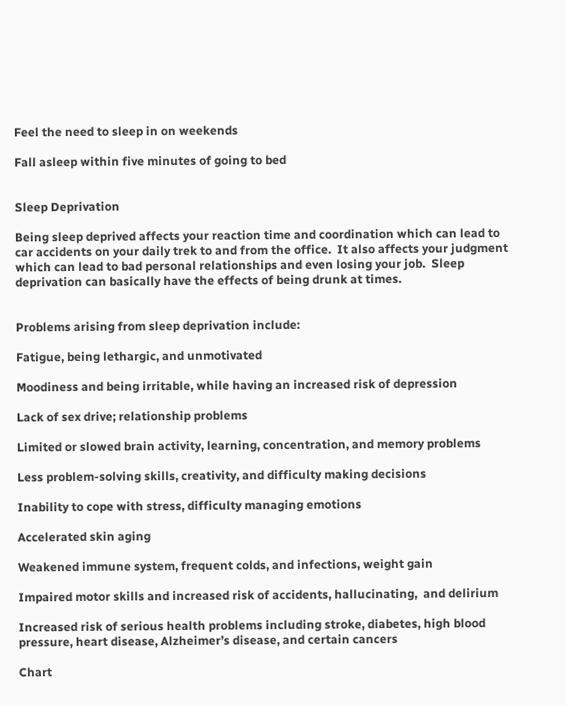Feel the need to sleep in on weekends

Fall asleep within five minutes of going to bed


Sleep Deprivation

Being sleep deprived affects your reaction time and coordination which can lead to car accidents on your daily trek to and from the office.  It also affects your judgment which can lead to bad personal relationships and even losing your job.  Sleep deprivation can basically have the effects of being drunk at times.


Problems arising from sleep deprivation include:

Fatigue, being lethargic, and unmotivated

Moodiness and being irritable, while having an increased risk of depression

Lack of sex drive; relationship problems

Limited or slowed brain activity, learning, concentration, and memory problems

Less problem-solving skills, creativity, and difficulty making decisions

Inability to cope with stress, difficulty managing emotions

Accelerated skin aging

Weakened immune system, frequent colds, and infections, weight gain

Impaired motor skills and increased risk of accidents, hallucinating,  and delirium

Increased risk of serious health problems including stroke, diabetes, high blood pressure, heart disease, Alzheimer’s disease, and certain cancers

Chart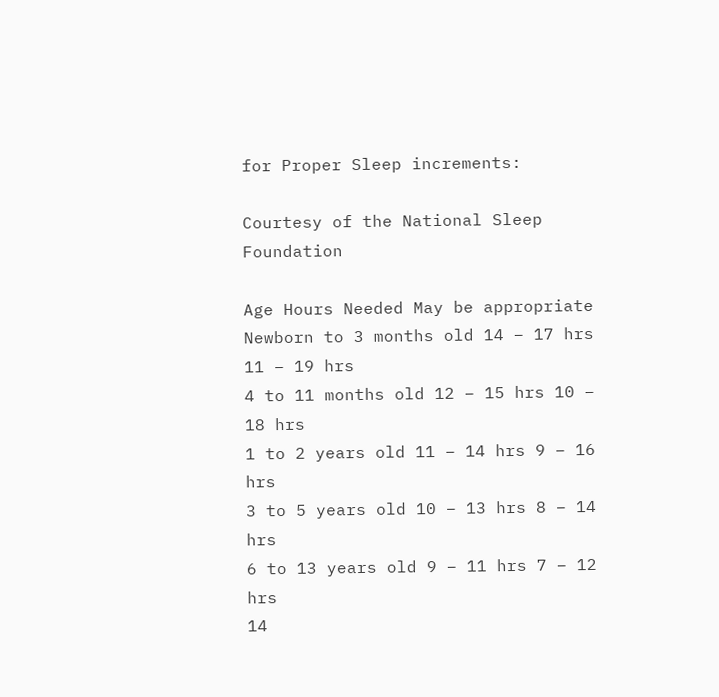for Proper Sleep increments:

Courtesy of the National Sleep Foundation

Age Hours Needed May be appropriate
Newborn to 3 months old 14 – 17 hrs 11 – 19 hrs
4 to 11 months old 12 – 15 hrs 10 – 18 hrs
1 to 2 years old 11 – 14 hrs 9 – 16 hrs
3 to 5 years old 10 – 13 hrs 8 – 14 hrs
6 to 13 years old 9 – 11 hrs 7 – 12 hrs
14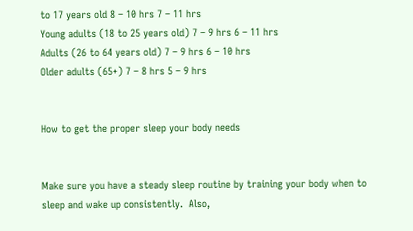to 17 years old 8 – 10 hrs 7 – 11 hrs
Young adults (18 to 25 years old) 7 – 9 hrs 6 – 11 hrs
Adults (26 to 64 years old) 7 – 9 hrs 6 – 10 hrs
Older adults (65+) 7 – 8 hrs 5 – 9 hrs


How to get the proper sleep your body needs


Make sure you have a steady sleep routine by training your body when to sleep and wake up consistently.  Also,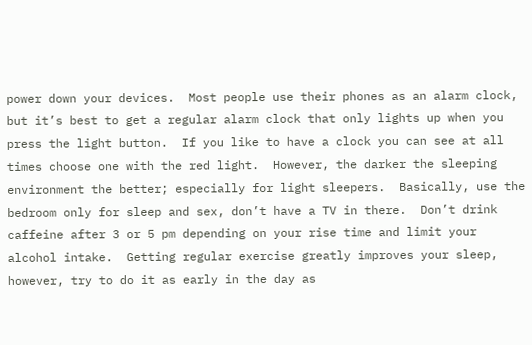power down your devices.  Most people use their phones as an alarm clock, but it’s best to get a regular alarm clock that only lights up when you press the light button.  If you like to have a clock you can see at all times choose one with the red light.  However, the darker the sleeping environment the better; especially for light sleepers.  Basically, use the bedroom only for sleep and sex, don’t have a TV in there.  Don’t drink caffeine after 3 or 5 pm depending on your rise time and limit your alcohol intake.  Getting regular exercise greatly improves your sleep, however, try to do it as early in the day as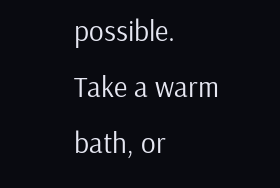possible.  Take a warm bath, or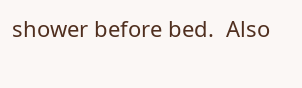shower before bed.  Also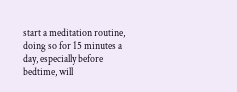start a meditation routine, doing so for 15 minutes a day, especially before bedtime, will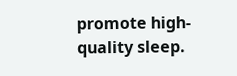promote high-quality sleep.